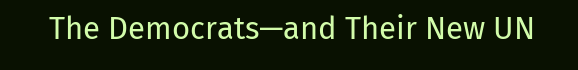The Democrats—and Their New UN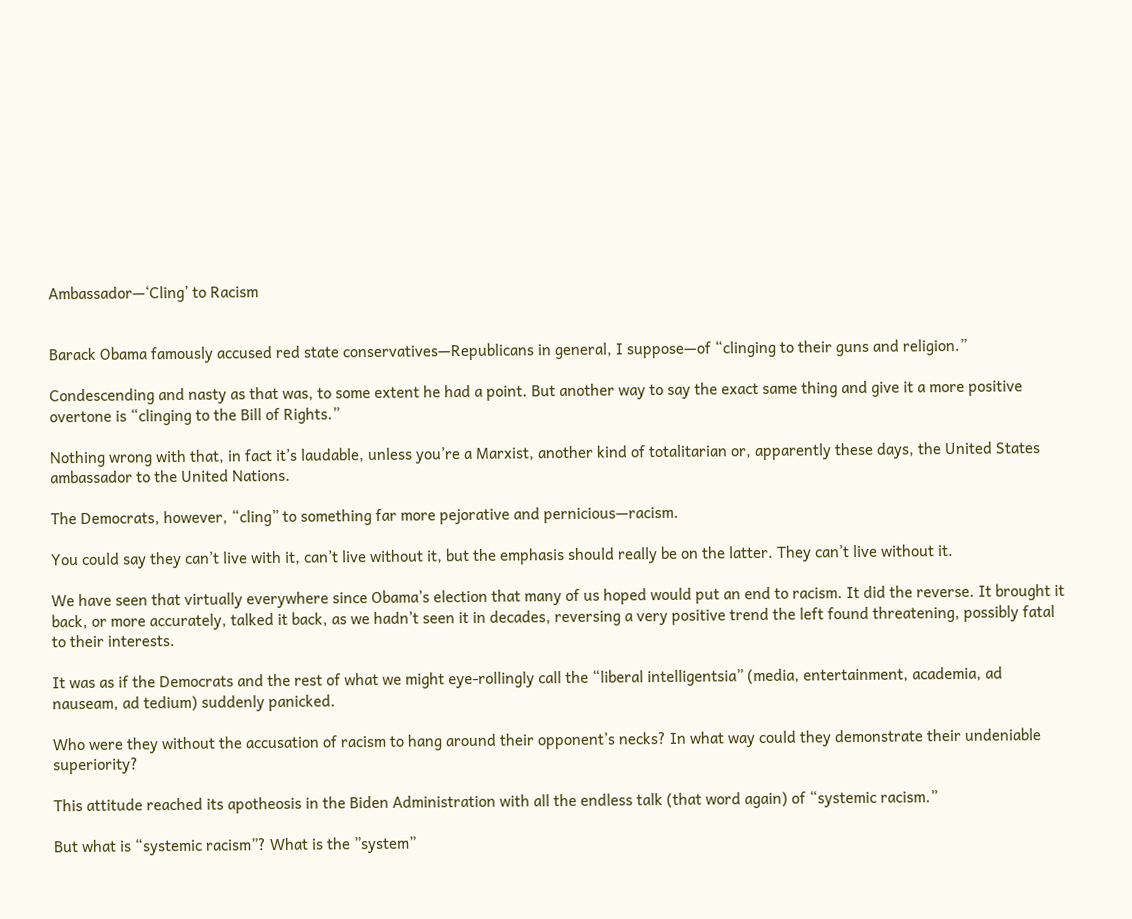Ambassador—‘Cling’ to Racism


Barack Obama famously accused red state conservatives—Republicans in general, I suppose—of “clinging to their guns and religion.”

Condescending and nasty as that was, to some extent he had a point. But another way to say the exact same thing and give it a more positive overtone is “clinging to the Bill of Rights.”

Nothing wrong with that, in fact it’s laudable, unless you’re a Marxist, another kind of totalitarian or, apparently these days, the United States ambassador to the United Nations.

The Democrats, however, “cling” to something far more pejorative and pernicious—racism.

You could say they can’t live with it, can’t live without it, but the emphasis should really be on the latter. They can’t live without it.

We have seen that virtually everywhere since Obama’s election that many of us hoped would put an end to racism. It did the reverse. It brought it back, or more accurately, talked it back, as we hadn’t seen it in decades, reversing a very positive trend the left found threatening, possibly fatal to their interests.

It was as if the Democrats and the rest of what we might eye-rollingly call the “liberal intelligentsia” (media, entertainment, academia, ad nauseam, ad tedium) suddenly panicked.

Who were they without the accusation of racism to hang around their opponent’s necks? In what way could they demonstrate their undeniable superiority?

This attitude reached its apotheosis in the Biden Administration with all the endless talk (that word again) of “systemic racism.”

But what is “systemic racism”? What is the ”system”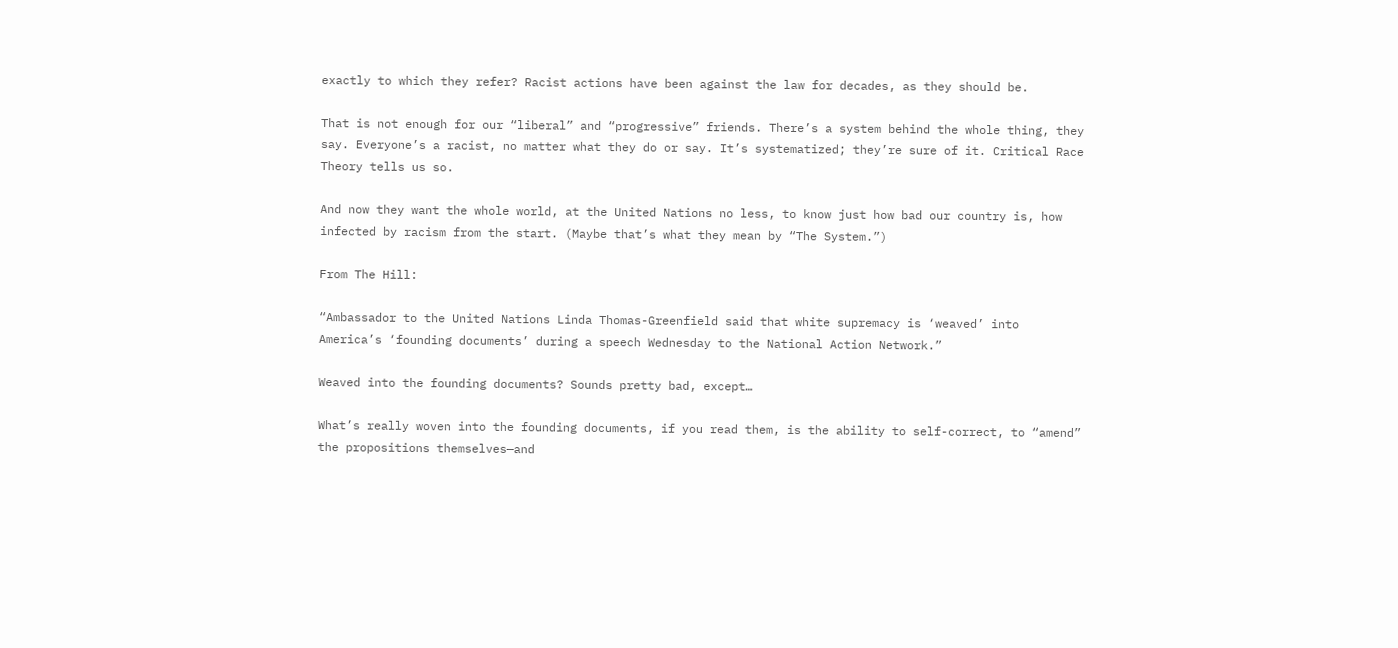exactly to which they refer? Racist actions have been against the law for decades, as they should be.

That is not enough for our “liberal” and “progressive” friends. There’s a system behind the whole thing, they say. Everyone’s a racist, no matter what they do or say. It’s systematized; they’re sure of it. Critical Race Theory tells us so.

And now they want the whole world, at the United Nations no less, to know just how bad our country is, how infected by racism from the start. (Maybe that’s what they mean by “The System.”)

From The Hill:

“Ambassador to the United Nations Linda Thomas-Greenfield said that white supremacy is ‘weaved’ into America’s ‘founding documents’ during a speech Wednesday to the National Action Network.”

Weaved into the founding documents? Sounds pretty bad, except…

What’s really woven into the founding documents, if you read them, is the ability to self-correct, to “amend” the propositions themselves—and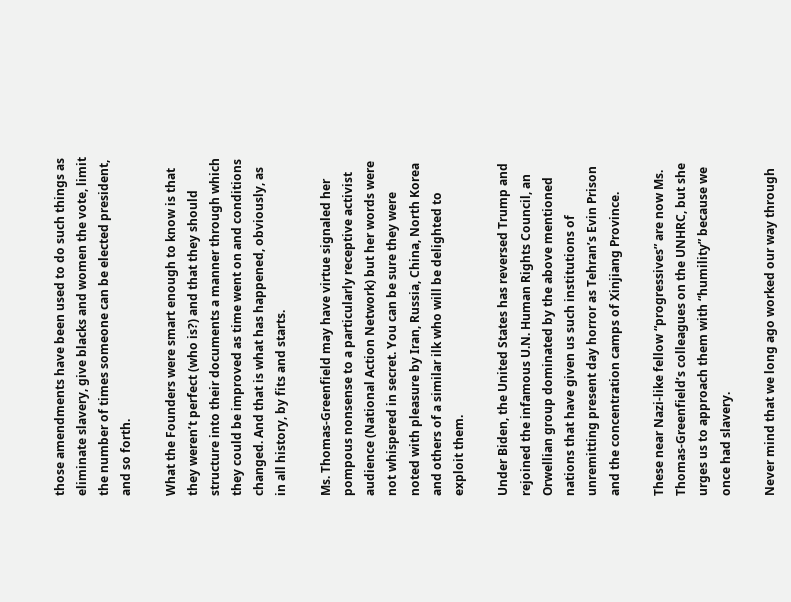those amendments have been used to do such things as eliminate slavery, give blacks and women the vote, limit the number of times someone can be elected president, and so forth.

What the Founders were smart enough to know is that they weren’t perfect (who is?) and that they should structure into their documents a manner through which they could be improved as time went on and conditions changed. And that is what has happened, obviously, as in all history, by fits and starts.

Ms. Thomas-Greenfield may have virtue signaled her pompous nonsense to a particularly receptive activist audience (National Action Network) but her words were not whispered in secret. You can be sure they were noted with pleasure by Iran, Russia, China, North Korea and others of a similar ilk who will be delighted to exploit them.

Under Biden, the United States has reversed Trump and rejoined the infamous U.N. Human Rights Council, an Orwellian group dominated by the above mentioned nations that have given us such institutions of unremitting present day horror as Tehran’s Evin Prison and the concentration camps of Xinjiang Province.

These near Nazi-like fellow “progressives” are now Ms. Thomas-Greenfield’s colleagues on the UNHRC, but she urges us to approach them with “humility” because we once had slavery.

Never mind that we long ago worked our way through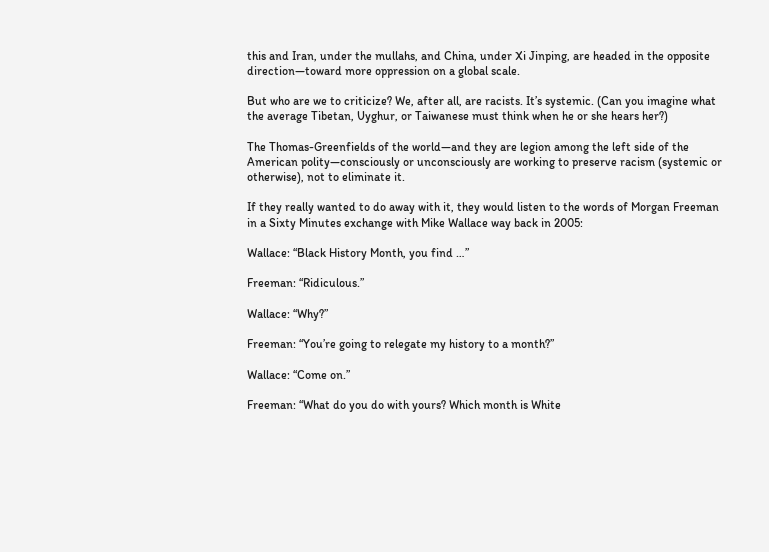this and Iran, under the mullahs, and China, under Xi Jinping, are headed in the opposite direction—toward more oppression on a global scale.

But who are we to criticize? We, after all, are racists. It’s systemic. (Can you imagine what the average Tibetan, Uyghur, or Taiwanese must think when he or she hears her?)

The Thomas-Greenfields of the world—and they are legion among the left side of the American polity—consciously or unconsciously are working to preserve racism (systemic or otherwise), not to eliminate it.

If they really wanted to do away with it, they would listen to the words of Morgan Freeman in a Sixty Minutes exchange with Mike Wallace way back in 2005:

Wallace: “Black History Month, you find …”

Freeman: “Ridiculous.”

Wallace: “Why?”

Freeman: “You’re going to relegate my history to a month?”

Wallace: “Come on.”

Freeman: “What do you do with yours? Which month is White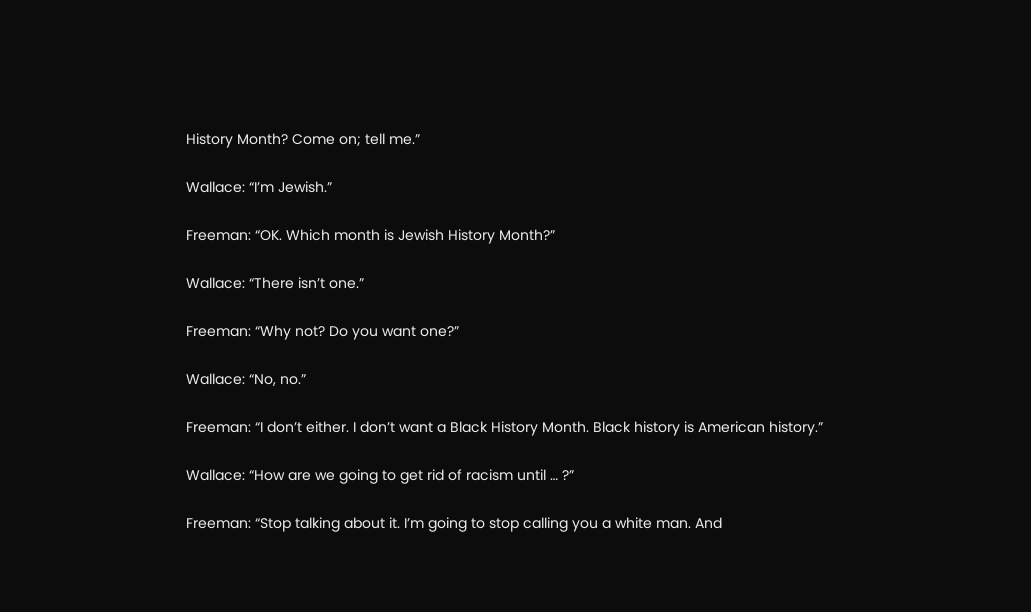History Month? Come on; tell me.”

Wallace: “I’m Jewish.”

Freeman: “OK. Which month is Jewish History Month?”

Wallace: “There isn’t one.”

Freeman: “Why not? Do you want one?”

Wallace: “No, no.”

Freeman: “I don’t either. I don’t want a Black History Month. Black history is American history.”

Wallace: “How are we going to get rid of racism until … ?”

Freeman: “Stop talking about it. I’m going to stop calling you a white man. And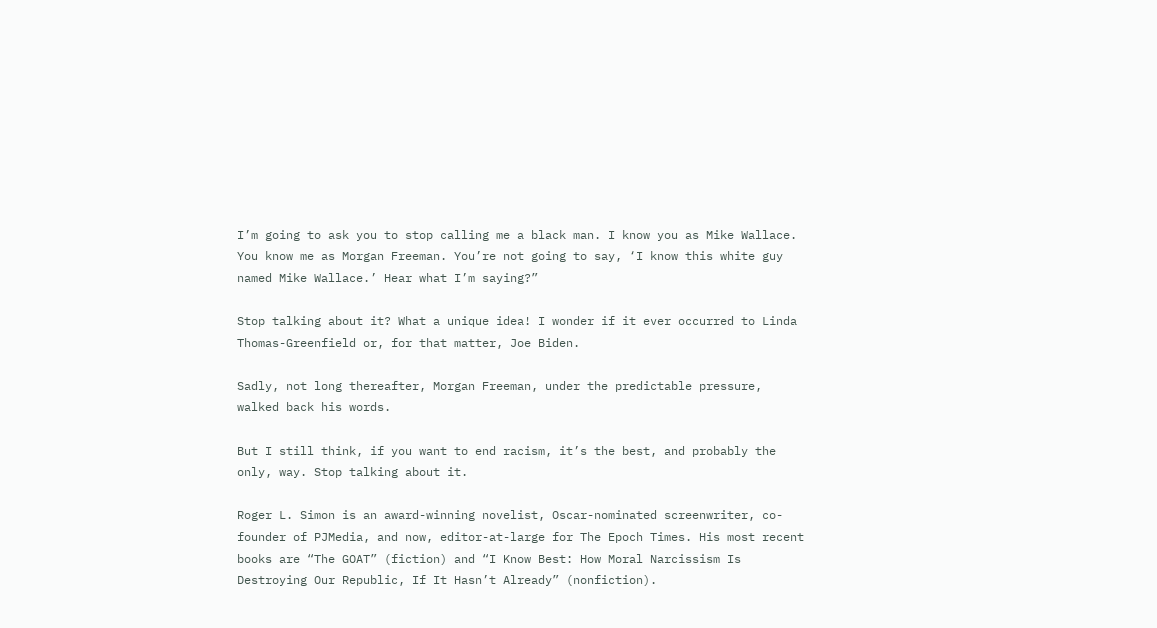I’m going to ask you to stop calling me a black man. I know you as Mike Wallace. You know me as Morgan Freeman. You’re not going to say, ‘I know this white guy named Mike Wallace.’ Hear what I’m saying?”

Stop talking about it? What a unique idea! I wonder if it ever occurred to Linda Thomas-Greenfield or, for that matter, Joe Biden.

Sadly, not long thereafter, Morgan Freeman, under the predictable pressure, walked back his words.

But I still think, if you want to end racism, it’s the best, and probably the only, way. Stop talking about it.

Roger L. Simon is an award-winning novelist, Oscar-nominated screenwriter, co-founder of PJMedia, and now, editor-at-large for The Epoch Times. His most recent books are “The GOAT” (fiction) and “I Know Best: How Moral Narcissism Is Destroying Our Republic, If It Hasn’t Already” (nonfiction).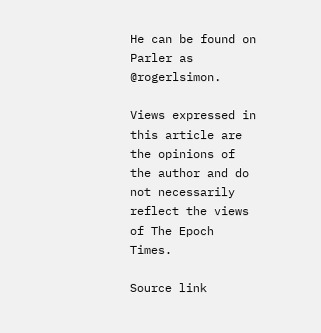He can be found on Parler as @rogerlsimon.

Views expressed in this article are the opinions of the author and do not necessarily reflect the views of The Epoch Times.

Source link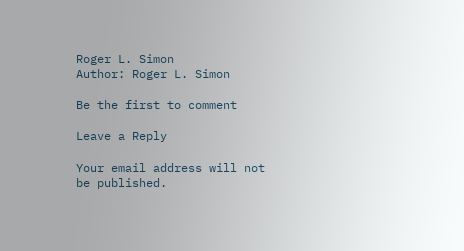Roger L. Simon
Author: Roger L. Simon

Be the first to comment

Leave a Reply

Your email address will not be published.